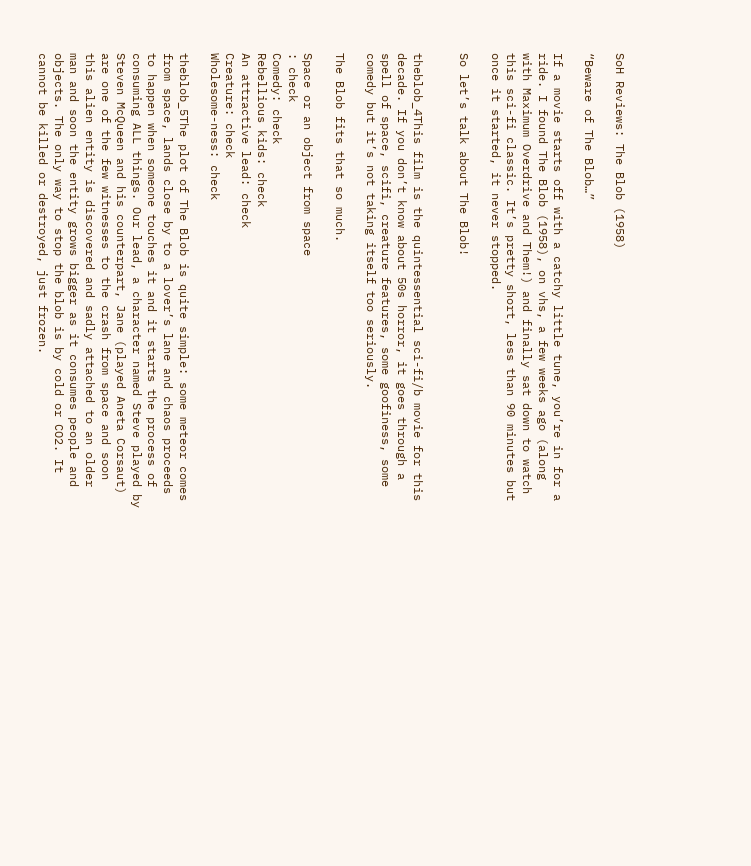SoH Reviews: The Blob (1958)

“Beware of The Blob…”

If a movie starts off with a catchy little tune, you’re in for a ride. I found The Blob (1958), on vhs, a few weeks ago (along with Maximum Overdrive and Them!) and finally sat down to watch this sci-fi classic. It’s pretty short, less than 90 minutes but once it started, it never stopped.

So let’s talk about The Blob!


theblob_4This film is the quintessential sci-fi/b movie for this decade. If you don’t know about 50s horror, it goes through a spell of space, scifi, creature features, some goofiness, some comedy but it’s not taking itself too seriously.

The Blob fits that so much.

Space or an object from space
: check
Comedy: check
Rebellious kids: check
An attractive lead: check
Creature: check
Wholesome-ness: check

theblob_5The plot of The Blob is quite simple: some meteor comes from space, lands close by to a lover’s lane and chaos proceeds to happen when someone touches it and it starts the process of consuming ALL things. Our lead, a character named Steve played by Steven McQueen and his counterpart, Jane (played Aneta Corsaut) are one of the few witnesses to the crash from space and soon this alien entity is discovered and sadly attached to an older man and soon the entity grows bigger as it consumes people and objects. The only way to stop the blob is by cold or CO2. It cannot be killed or destroyed, just frozen.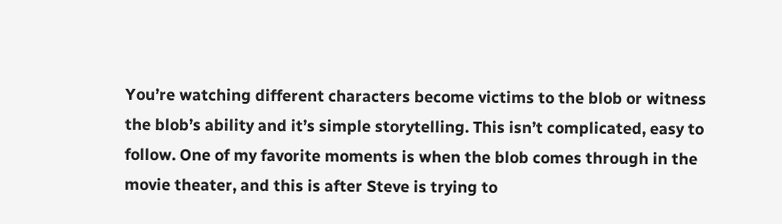You’re watching different characters become victims to the blob or witness the blob’s ability and it’s simple storytelling. This isn’t complicated, easy to follow. One of my favorite moments is when the blob comes through in the movie theater, and this is after Steve is trying to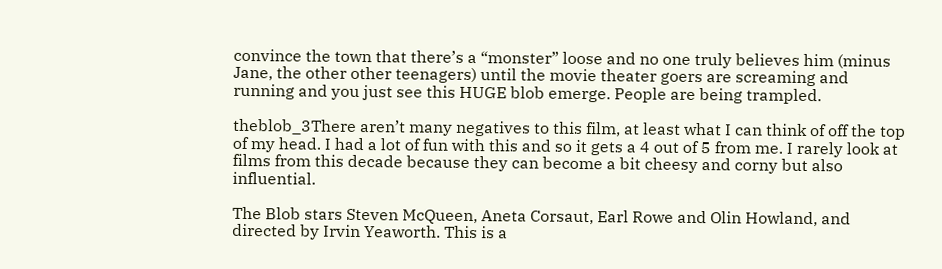convince the town that there’s a “monster” loose and no one truly believes him (minus Jane, the other other teenagers) until the movie theater goers are screaming and running and you just see this HUGE blob emerge. People are being trampled.

theblob_3There aren’t many negatives to this film, at least what I can think of off the top of my head. I had a lot of fun with this and so it gets a 4 out of 5 from me. I rarely look at films from this decade because they can become a bit cheesy and corny but also influential.

The Blob stars Steven McQueen, Aneta Corsaut, Earl Rowe and Olin Howland, and directed by Irvin Yeaworth. This is a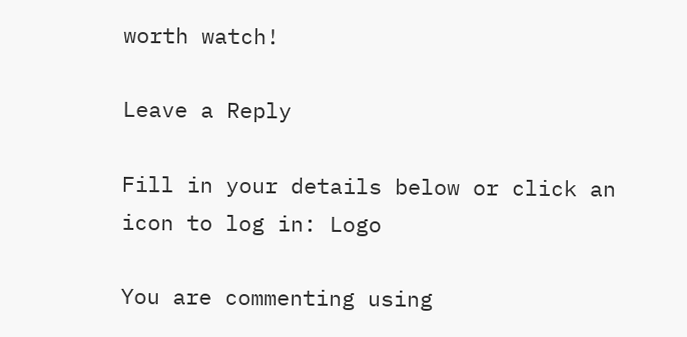worth watch!

Leave a Reply

Fill in your details below or click an icon to log in: Logo

You are commenting using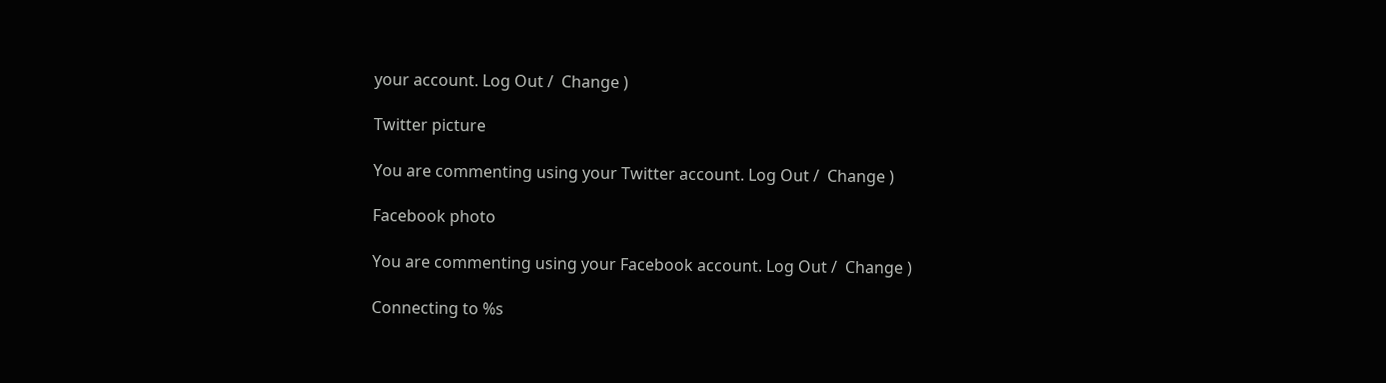your account. Log Out /  Change )

Twitter picture

You are commenting using your Twitter account. Log Out /  Change )

Facebook photo

You are commenting using your Facebook account. Log Out /  Change )

Connecting to %s